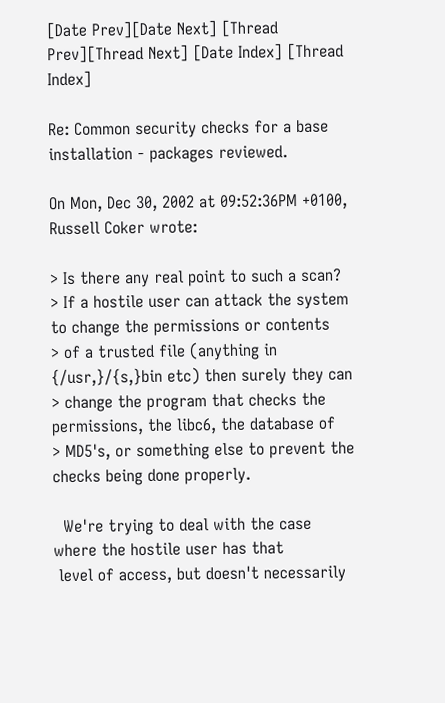[Date Prev][Date Next] [Thread Prev][Thread Next] [Date Index] [Thread Index]

Re: Common security checks for a base installation - packages reviewed.

On Mon, Dec 30, 2002 at 09:52:36PM +0100, Russell Coker wrote:

> Is there any real point to such a scan?
> If a hostile user can attack the system to change the permissions or contents
> of a trusted file (anything in {/usr,}/{s,}bin etc) then surely they can
> change the program that checks the permissions, the libc6, the database of
> MD5's, or something else to prevent the checks being done properly.

  We're trying to deal with the case where the hostile user has that
 level of access, but doesn't necessarily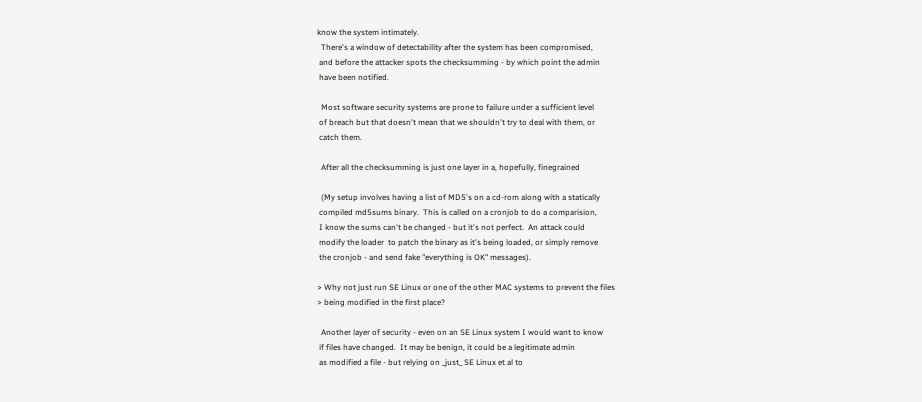know the system intimately.
  There's a window of detectability after the system has been compromised,
 and before the attacker spots the checksumming - by which point the admin
 have been notified.

  Most software security systems are prone to failure under a sufficient level
 of breach but that doesn't mean that we shouldn't try to deal with them, or
 catch them.

  After all the checksumming is just one layer in a, hopefully, finegrained

  (My setup involves having a list of MD5's on a cd-rom along with a statically
 compiled md5sums binary.  This is called on a cronjob to do a comparision,
 I know the sums can't be changed - but it's not perfect.  An attack could
 modify the loader  to patch the binary as it's being loaded, or simply remove
 the cronjob - and send fake "everything is OK" messages).

> Why not just run SE Linux or one of the other MAC systems to prevent the files
> being modified in the first place?

  Another layer of security - even on an SE Linux system I would want to know
 if files have changed.  It may be benign, it could be a legitimate admin
 as modified a file - but relying on _just_ SE Linux et al to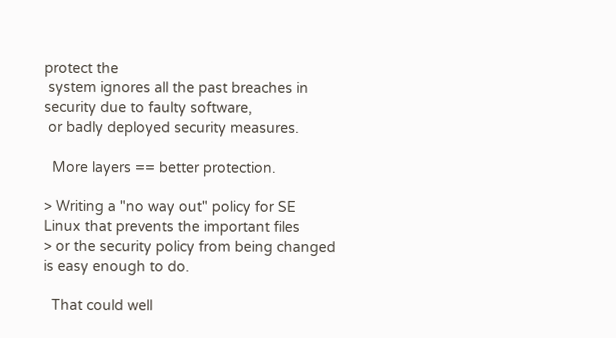protect the
 system ignores all the past breaches in security due to faulty software,
 or badly deployed security measures.

  More layers == better protection.

> Writing a "no way out" policy for SE Linux that prevents the important files
> or the security policy from being changed is easy enough to do.

  That could well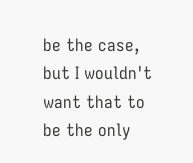be the case, but I wouldn't want that to be the only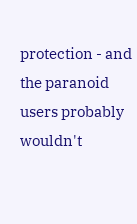protection - and the paranoid users probably wouldn't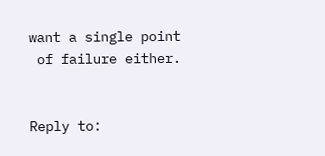want a single point
 of failure either.


Reply to: